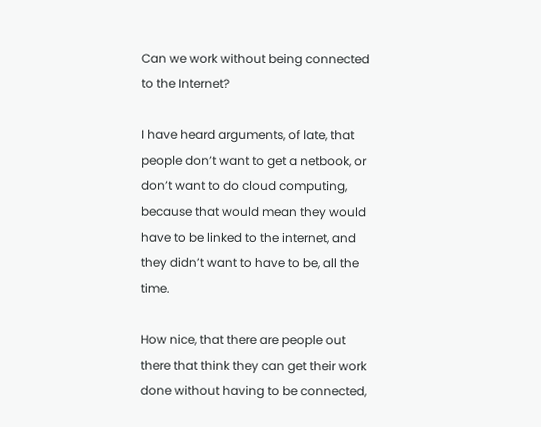Can we work without being connected to the Internet?

I have heard arguments, of late, that people don’t want to get a netbook, or don’t want to do cloud computing, because that would mean they would have to be linked to the internet, and they didn’t want to have to be, all the time.

How nice, that there are people out there that think they can get their work done without having to be connected,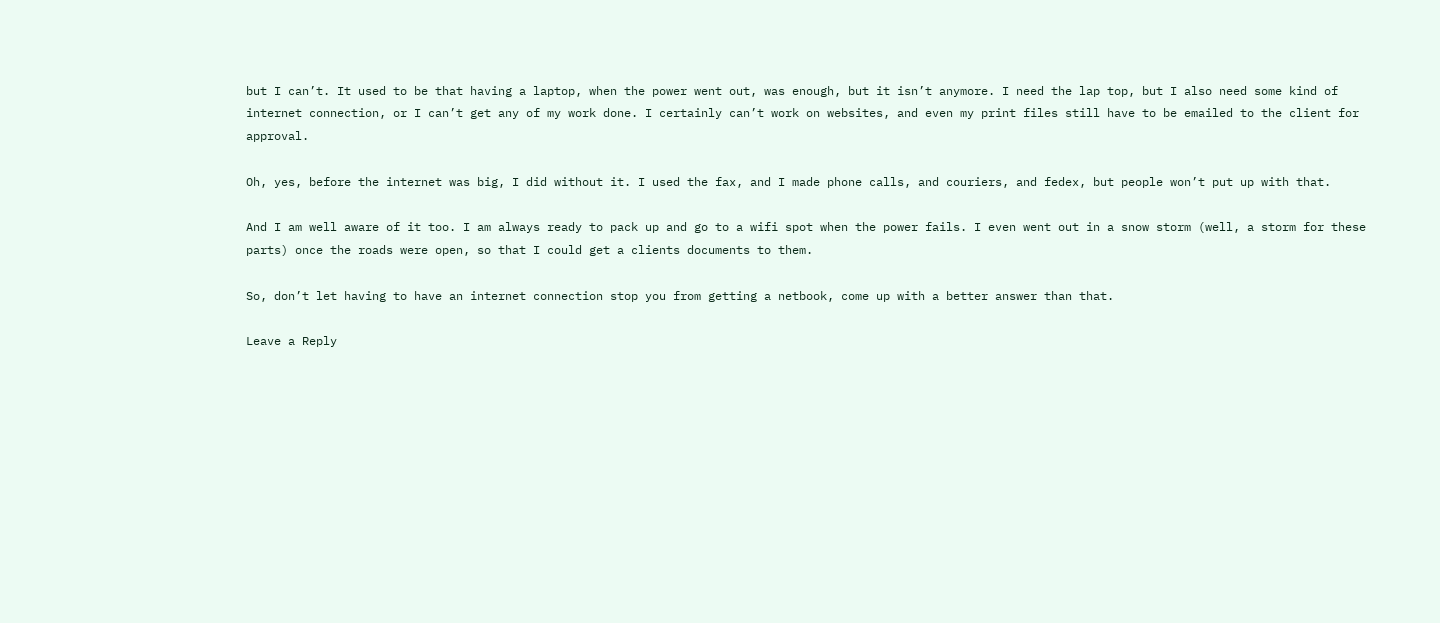but I can’t. It used to be that having a laptop, when the power went out, was enough, but it isn’t anymore. I need the lap top, but I also need some kind of internet connection, or I can’t get any of my work done. I certainly can’t work on websites, and even my print files still have to be emailed to the client for approval.

Oh, yes, before the internet was big, I did without it. I used the fax, and I made phone calls, and couriers, and fedex, but people won’t put up with that.

And I am well aware of it too. I am always ready to pack up and go to a wifi spot when the power fails. I even went out in a snow storm (well, a storm for these parts) once the roads were open, so that I could get a clients documents to them.

So, don’t let having to have an internet connection stop you from getting a netbook, come up with a better answer than that.

Leave a Reply